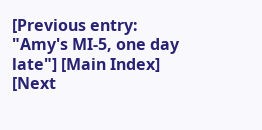[Previous entry: "Amy's MI-5, one day late"] [Main Index] [Next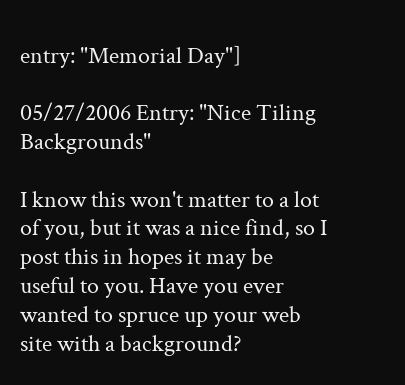entry: "Memorial Day"]

05/27/2006 Entry: "Nice Tiling Backgrounds"

I know this won't matter to a lot of you, but it was a nice find, so I post this in hopes it may be useful to you. Have you ever wanted to spruce up your web site with a background?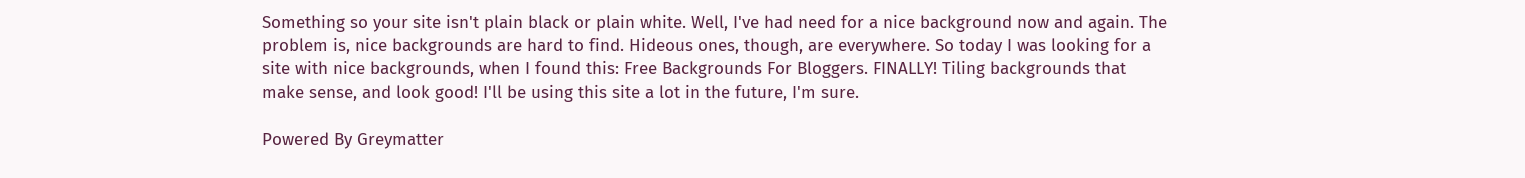Something so your site isn't plain black or plain white. Well, I've had need for a nice background now and again. The problem is, nice backgrounds are hard to find. Hideous ones, though, are everywhere. So today I was looking for a site with nice backgrounds, when I found this: Free Backgrounds For Bloggers. FINALLY! Tiling backgrounds that make sense, and look good! I'll be using this site a lot in the future, I'm sure.

Powered By Greymatter